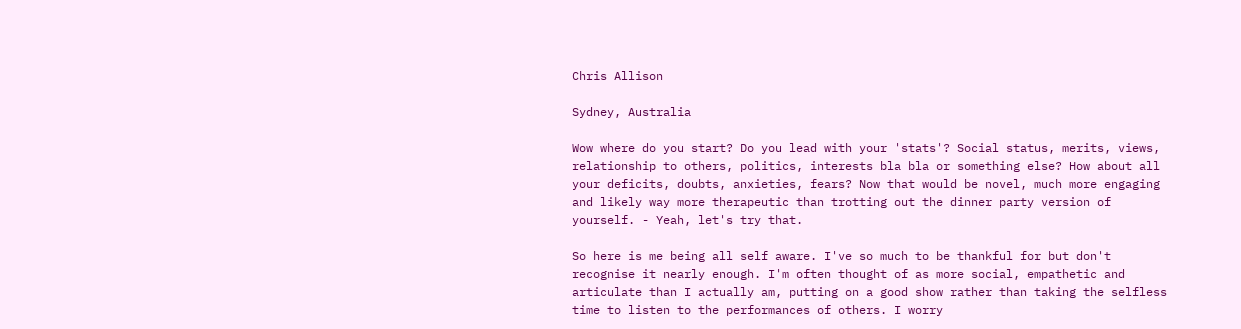Chris Allison

Sydney, Australia

Wow where do you start? Do you lead with your 'stats'? Social status, merits, views, relationship to others, politics, interests bla bla or something else? How about all your deficits, doubts, anxieties, fears? Now that would be novel, much more engaging and likely way more therapeutic than trotting out the dinner party version of yourself. - Yeah, let's try that.

So here is me being all self aware. I've so much to be thankful for but don't recognise it nearly enough. I'm often thought of as more social, empathetic and articulate than I actually am, putting on a good show rather than taking the selfless time to listen to the performances of others. I worry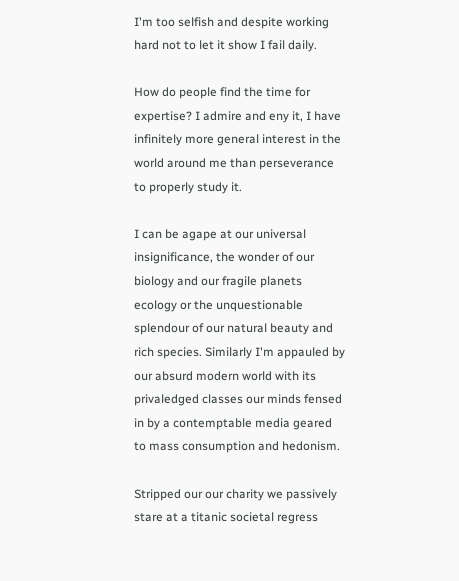I'm too selfish and despite working hard not to let it show I fail daily.

How do people find the time for expertise? I admire and eny it, I have infinitely more general interest in the world around me than perseverance to properly study it.

I can be agape at our universal insignificance, the wonder of our biology and our fragile planets ecology or the unquestionable splendour of our natural beauty and rich species. Similarly I'm appauled by our absurd modern world with its privaledged classes our minds fensed in by a contemptable media geared to mass consumption and hedonism.

Stripped our our charity we passively stare at a titanic societal regress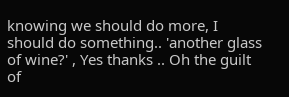knowing we should do more, I should do something.. 'another glass of wine?' , Yes thanks .. Oh the guilt of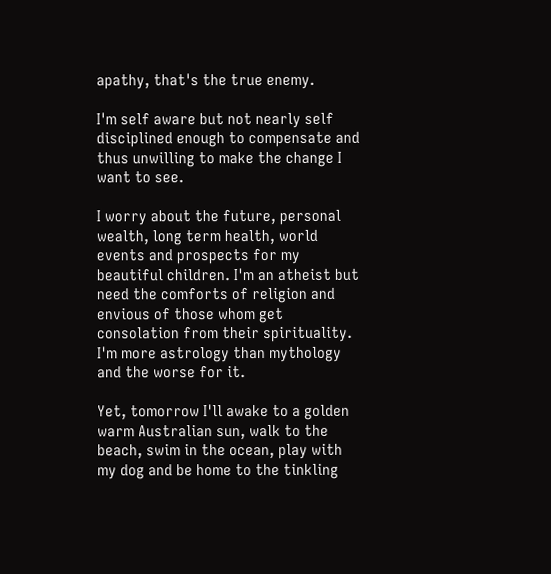apathy, that's the true enemy.

I'm self aware but not nearly self disciplined enough to compensate and thus unwilling to make the change I want to see.

I worry about the future, personal wealth, long term health, world events and prospects for my beautiful children. I'm an atheist but need the comforts of religion and envious of those whom get consolation from their spirituality. I'm more astrology than mythology and the worse for it.

Yet, tomorrow I'll awake to a golden warm Australian sun, walk to the beach, swim in the ocean, play with my dog and be home to the tinkling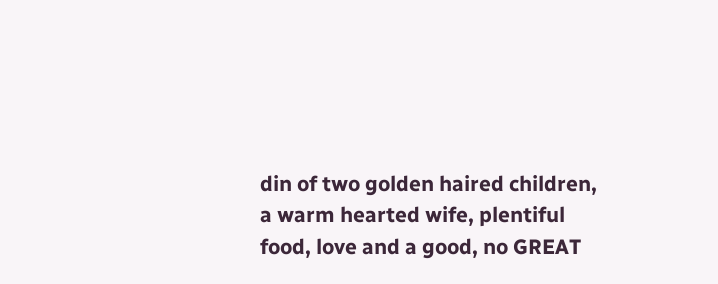din of two golden haired children, a warm hearted wife, plentiful food, love and a good, no GREAT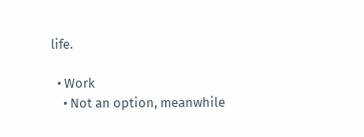life.

  • Work
    • Not an option, meanwhile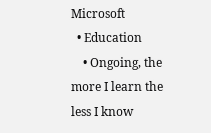Microsoft
  • Education
    • Ongoing, the more I learn the less I know